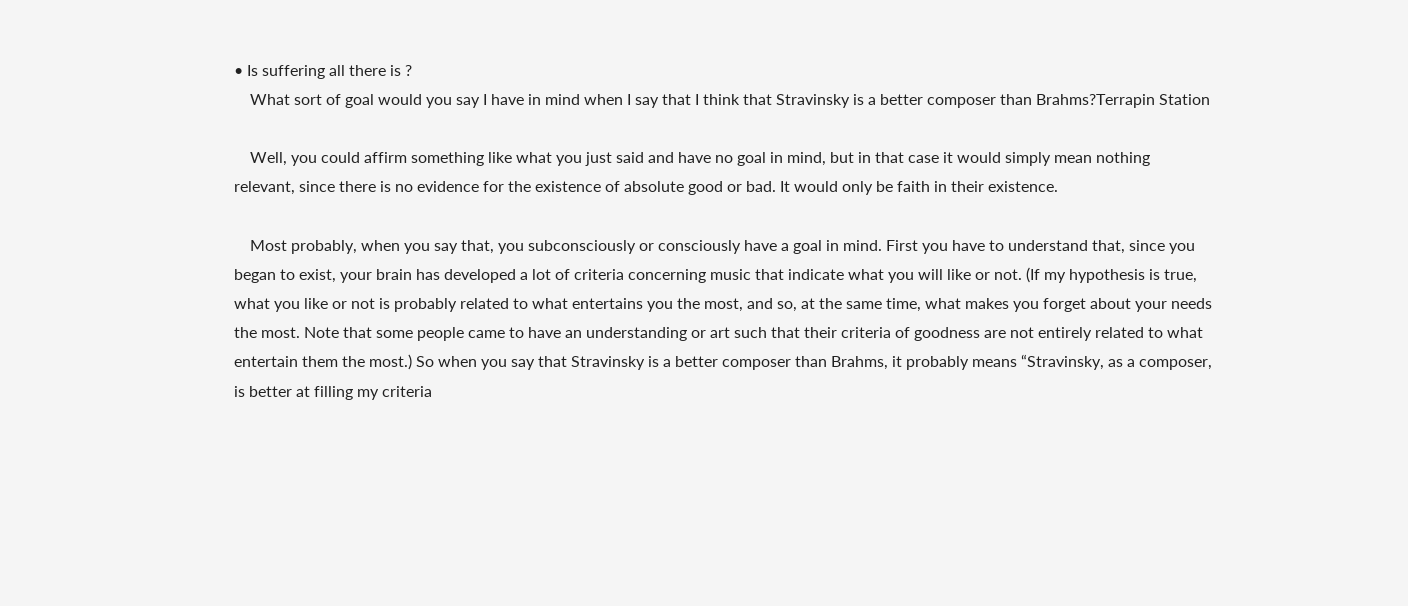• Is suffering all there is ?
    What sort of goal would you say I have in mind when I say that I think that Stravinsky is a better composer than Brahms?Terrapin Station

    Well, you could affirm something like what you just said and have no goal in mind, but in that case it would simply mean nothing relevant, since there is no evidence for the existence of absolute good or bad. It would only be faith in their existence.

    Most probably, when you say that, you subconsciously or consciously have a goal in mind. First you have to understand that, since you began to exist, your brain has developed a lot of criteria concerning music that indicate what you will like or not. (If my hypothesis is true, what you like or not is probably related to what entertains you the most, and so, at the same time, what makes you forget about your needs the most. Note that some people came to have an understanding or art such that their criteria of goodness are not entirely related to what entertain them the most.) So when you say that Stravinsky is a better composer than Brahms, it probably means “Stravinsky, as a composer, is better at filling my criteria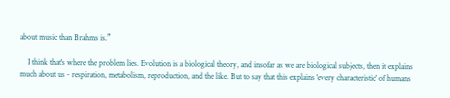about music than Brahms is.”

    I think that's where the problem lies. Evolution is a biological theory, and insofar as we are biological subjects, then it explains much about us - respiration, metabolism, reproduction, and the like. But to say that this explains 'every characteristic' of humans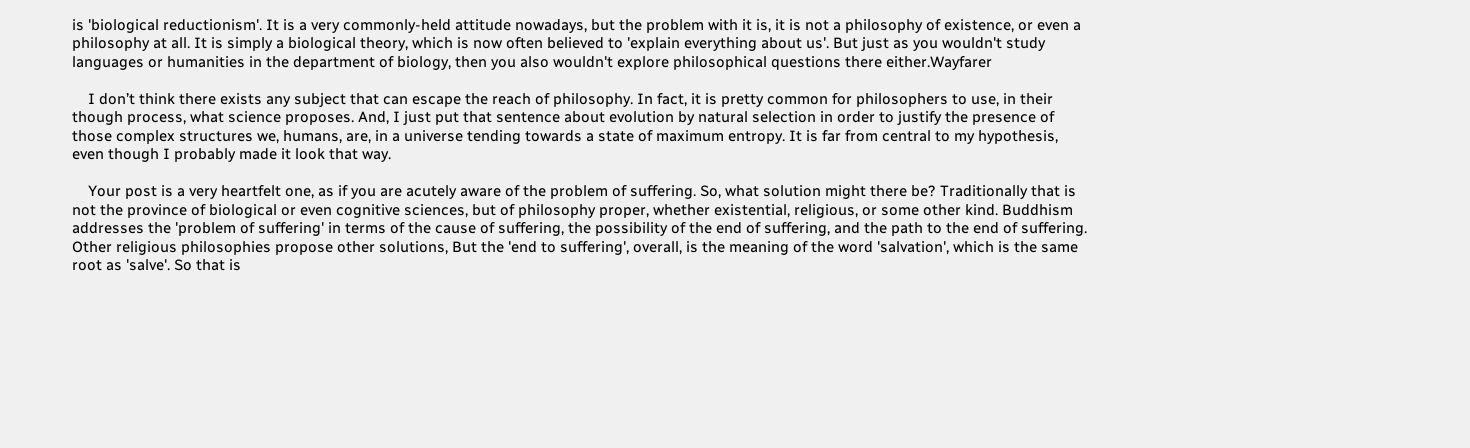is 'biological reductionism'. It is a very commonly-held attitude nowadays, but the problem with it is, it is not a philosophy of existence, or even a philosophy at all. It is simply a biological theory, which is now often believed to 'explain everything about us'. But just as you wouldn't study languages or humanities in the department of biology, then you also wouldn't explore philosophical questions there either.Wayfarer

    I don’t think there exists any subject that can escape the reach of philosophy. In fact, it is pretty common for philosophers to use, in their though process, what science proposes. And, I just put that sentence about evolution by natural selection in order to justify the presence of those complex structures we, humans, are, in a universe tending towards a state of maximum entropy. It is far from central to my hypothesis, even though I probably made it look that way.

    Your post is a very heartfelt one, as if you are acutely aware of the problem of suffering. So, what solution might there be? Traditionally that is not the province of biological or even cognitive sciences, but of philosophy proper, whether existential, religious, or some other kind. Buddhism addresses the 'problem of suffering' in terms of the cause of suffering, the possibility of the end of suffering, and the path to the end of suffering. Other religious philosophies propose other solutions, But the 'end to suffering', overall, is the meaning of the word 'salvation', which is the same root as 'salve'. So that is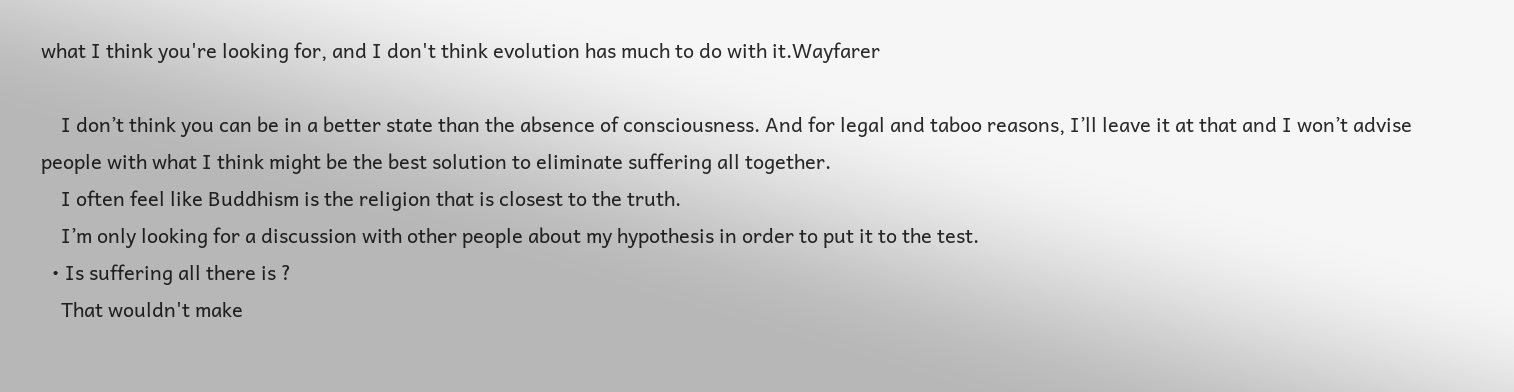what I think you're looking for, and I don't think evolution has much to do with it.Wayfarer

    I don’t think you can be in a better state than the absence of consciousness. And for legal and taboo reasons, I’ll leave it at that and I won’t advise people with what I think might be the best solution to eliminate suffering all together.
    I often feel like Buddhism is the religion that is closest to the truth.
    I’m only looking for a discussion with other people about my hypothesis in order to put it to the test.
  • Is suffering all there is ?
    That wouldn't make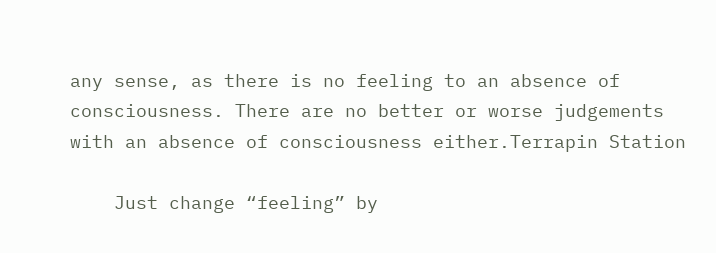any sense, as there is no feeling to an absence of consciousness. There are no better or worse judgements with an absence of consciousness either.Terrapin Station

    Just change “feeling” by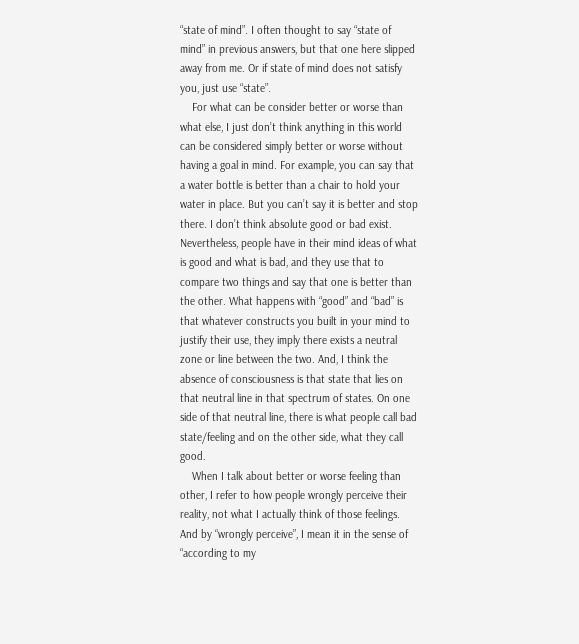“state of mind”. I often thought to say “state of mind” in previous answers, but that one here slipped away from me. Or if state of mind does not satisfy you, just use “state”.
    For what can be consider better or worse than what else, I just don’t think anything in this world can be considered simply better or worse without having a goal in mind. For example, you can say that a water bottle is better than a chair to hold your water in place. But you can’t say it is better and stop there. I don’t think absolute good or bad exist. Nevertheless, people have in their mind ideas of what is good and what is bad, and they use that to compare two things and say that one is better than the other. What happens with “good” and “bad” is that whatever constructs you built in your mind to justify their use, they imply there exists a neutral zone or line between the two. And, I think the absence of consciousness is that state that lies on that neutral line in that spectrum of states. On one side of that neutral line, there is what people call bad state/feeling and on the other side, what they call good.
    When I talk about better or worse feeling than other, I refer to how people wrongly perceive their reality, not what I actually think of those feelings. And by “wrongly perceive”, I mean it in the sense of “according to my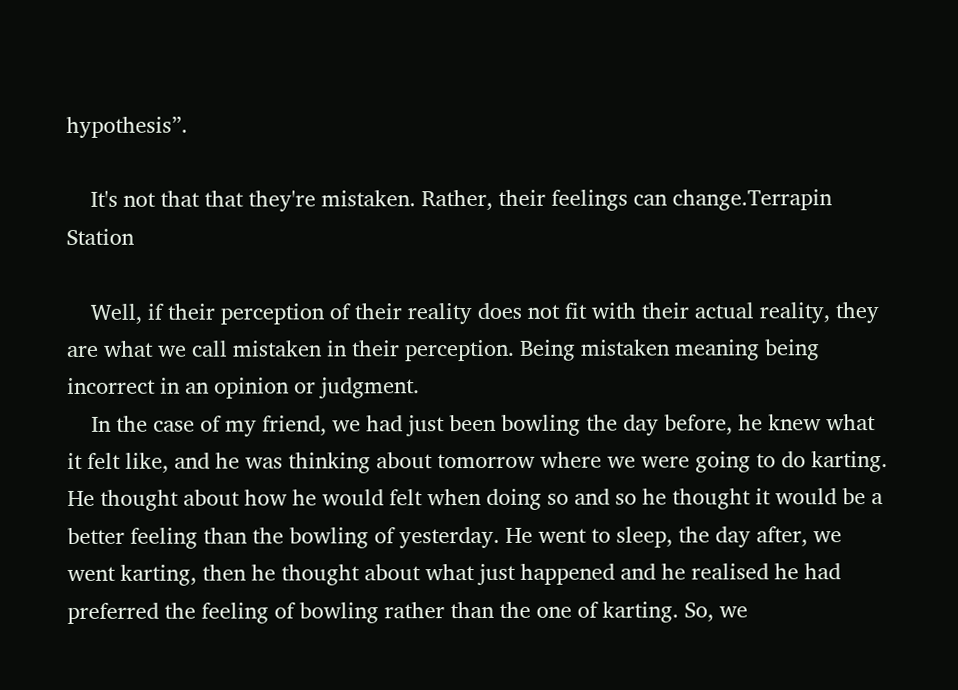hypothesis”.

    It's not that that they're mistaken. Rather, their feelings can change.Terrapin Station

    Well, if their perception of their reality does not fit with their actual reality, they are what we call mistaken in their perception. Being mistaken meaning being incorrect in an opinion or judgment.
    In the case of my friend, we had just been bowling the day before, he knew what it felt like, and he was thinking about tomorrow where we were going to do karting. He thought about how he would felt when doing so and so he thought it would be a better feeling than the bowling of yesterday. He went to sleep, the day after, we went karting, then he thought about what just happened and he realised he had preferred the feeling of bowling rather than the one of karting. So, we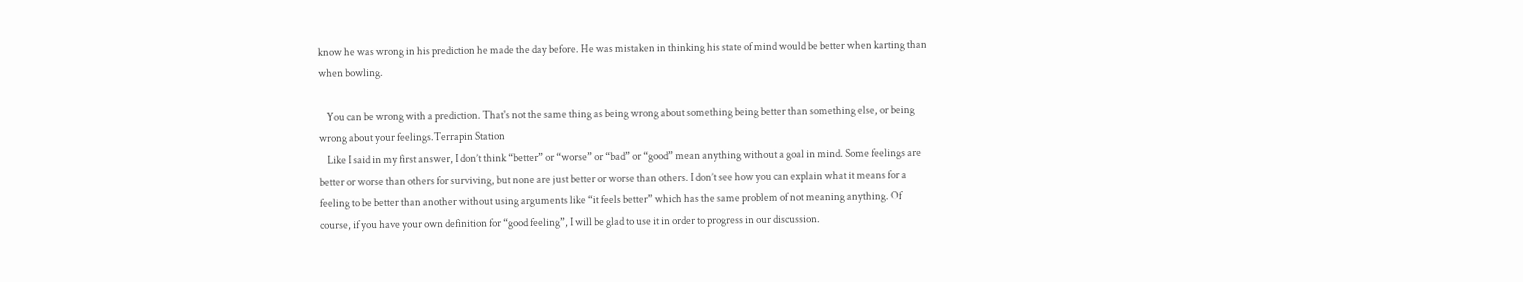know he was wrong in his prediction he made the day before. He was mistaken in thinking his state of mind would be better when karting than when bowling.

    You can be wrong with a prediction. That's not the same thing as being wrong about something being better than something else, or being wrong about your feelings.Terrapin Station
    Like I said in my first answer, I don’t think “better” or “worse” or “bad” or “good” mean anything without a goal in mind. Some feelings are better or worse than others for surviving, but none are just better or worse than others. I don’t see how you can explain what it means for a feeling to be better than another without using arguments like “it feels better” which has the same problem of not meaning anything. Of course, if you have your own definition for “good feeling”, I will be glad to use it in order to progress in our discussion.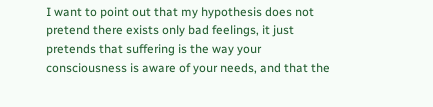I want to point out that my hypothesis does not pretend there exists only bad feelings, it just pretends that suffering is the way your consciousness is aware of your needs, and that the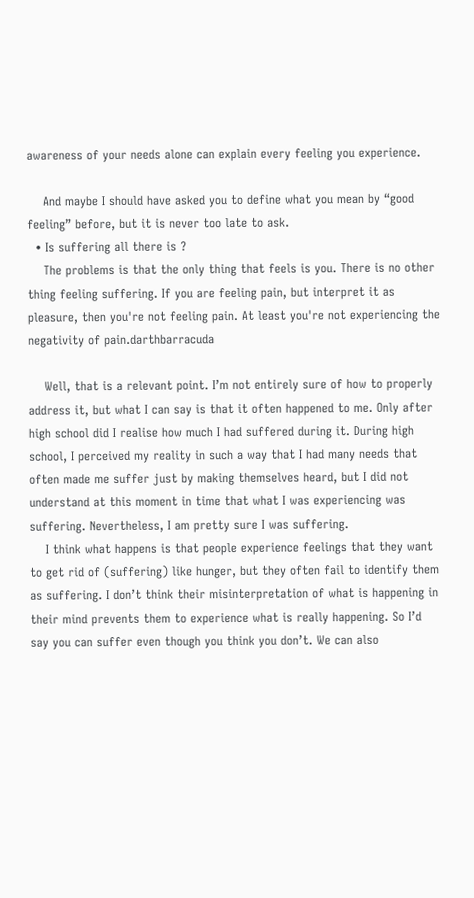awareness of your needs alone can explain every feeling you experience.

    And maybe I should have asked you to define what you mean by “good feeling” before, but it is never too late to ask.
  • Is suffering all there is ?
    The problems is that the only thing that feels is you. There is no other thing feeling suffering. If you are feeling pain, but interpret it as pleasure, then you're not feeling pain. At least you're not experiencing the negativity of pain.darthbarracuda

    Well, that is a relevant point. I’m not entirely sure of how to properly address it, but what I can say is that it often happened to me. Only after high school did I realise how much I had suffered during it. During high school, I perceived my reality in such a way that I had many needs that often made me suffer just by making themselves heard, but I did not understand at this moment in time that what I was experiencing was suffering. Nevertheless, I am pretty sure I was suffering.
    I think what happens is that people experience feelings that they want to get rid of (suffering) like hunger, but they often fail to identify them as suffering. I don’t think their misinterpretation of what is happening in their mind prevents them to experience what is really happening. So I’d say you can suffer even though you think you don’t. We can also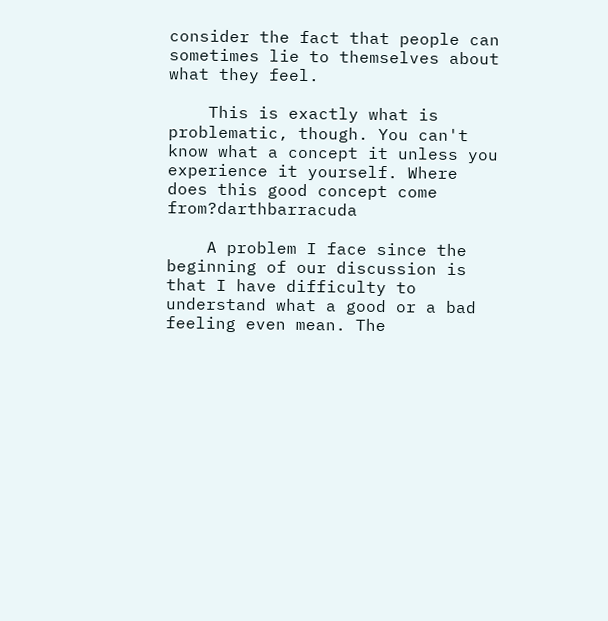consider the fact that people can sometimes lie to themselves about what they feel.

    This is exactly what is problematic, though. You can't know what a concept it unless you experience it yourself. Where does this good concept come from?darthbarracuda

    A problem I face since the beginning of our discussion is that I have difficulty to understand what a good or a bad feeling even mean. The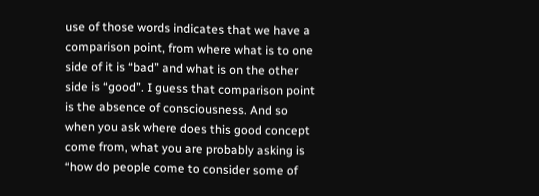use of those words indicates that we have a comparison point, from where what is to one side of it is “bad” and what is on the other side is “good”. I guess that comparison point is the absence of consciousness. And so when you ask where does this good concept come from, what you are probably asking is “how do people come to consider some of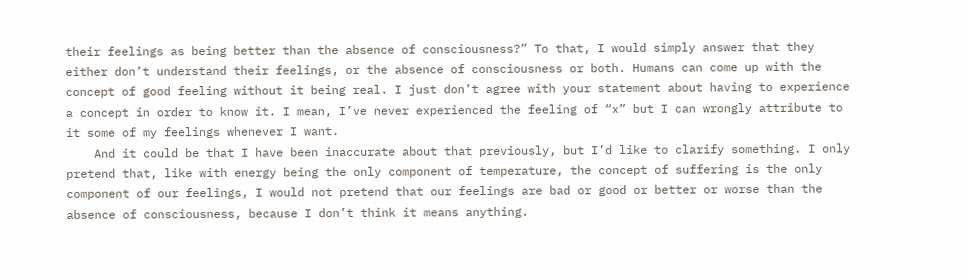their feelings as being better than the absence of consciousness?” To that, I would simply answer that they either don’t understand their feelings, or the absence of consciousness or both. Humans can come up with the concept of good feeling without it being real. I just don’t agree with your statement about having to experience a concept in order to know it. I mean, I’ve never experienced the feeling of “x” but I can wrongly attribute to it some of my feelings whenever I want.
    And it could be that I have been inaccurate about that previously, but I’d like to clarify something. I only pretend that, like with energy being the only component of temperature, the concept of suffering is the only component of our feelings, I would not pretend that our feelings are bad or good or better or worse than the absence of consciousness, because I don’t think it means anything.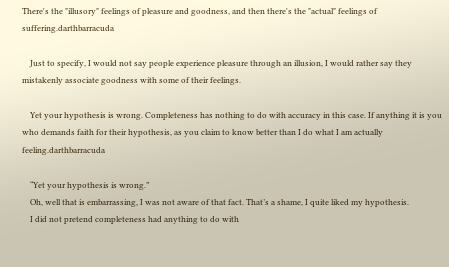There's the "illusory" feelings of pleasure and goodness, and then there's the "actual" feelings of suffering.darthbarracuda

    Just to specify, I would not say people experience pleasure through an illusion, I would rather say they mistakenly associate goodness with some of their feelings.

    Yet your hypothesis is wrong. Completeness has nothing to do with accuracy in this case. If anything it is you who demands faith for their hypothesis, as you claim to know better than I do what I am actually feeling.darthbarracuda

    “Yet your hypothesis is wrong.”
    Oh, well that is embarrassing, I was not aware of that fact. That’s a shame, I quite liked my hypothesis.
    I did not pretend completeness had anything to do with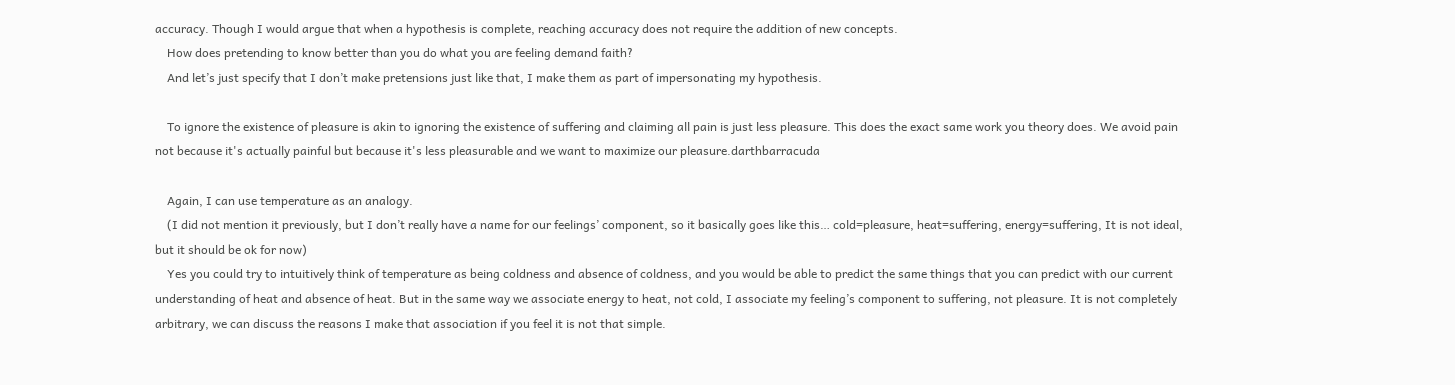accuracy. Though I would argue that when a hypothesis is complete, reaching accuracy does not require the addition of new concepts.
    How does pretending to know better than you do what you are feeling demand faith?
    And let’s just specify that I don’t make pretensions just like that, I make them as part of impersonating my hypothesis.

    To ignore the existence of pleasure is akin to ignoring the existence of suffering and claiming all pain is just less pleasure. This does the exact same work you theory does. We avoid pain not because it's actually painful but because it's less pleasurable and we want to maximize our pleasure.darthbarracuda

    Again, I can use temperature as an analogy.
    (I did not mention it previously, but I don’t really have a name for our feelings’ component, so it basically goes like this… cold=pleasure, heat=suffering, energy=suffering, It is not ideal, but it should be ok for now)
    Yes you could try to intuitively think of temperature as being coldness and absence of coldness, and you would be able to predict the same things that you can predict with our current understanding of heat and absence of heat. But in the same way we associate energy to heat, not cold, I associate my feeling’s component to suffering, not pleasure. It is not completely arbitrary, we can discuss the reasons I make that association if you feel it is not that simple.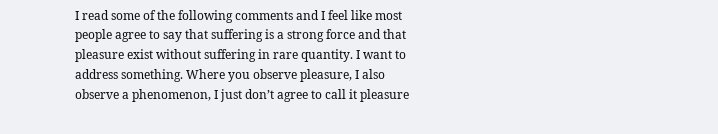I read some of the following comments and I feel like most people agree to say that suffering is a strong force and that pleasure exist without suffering in rare quantity. I want to address something. Where you observe pleasure, I also observe a phenomenon, I just don’t agree to call it pleasure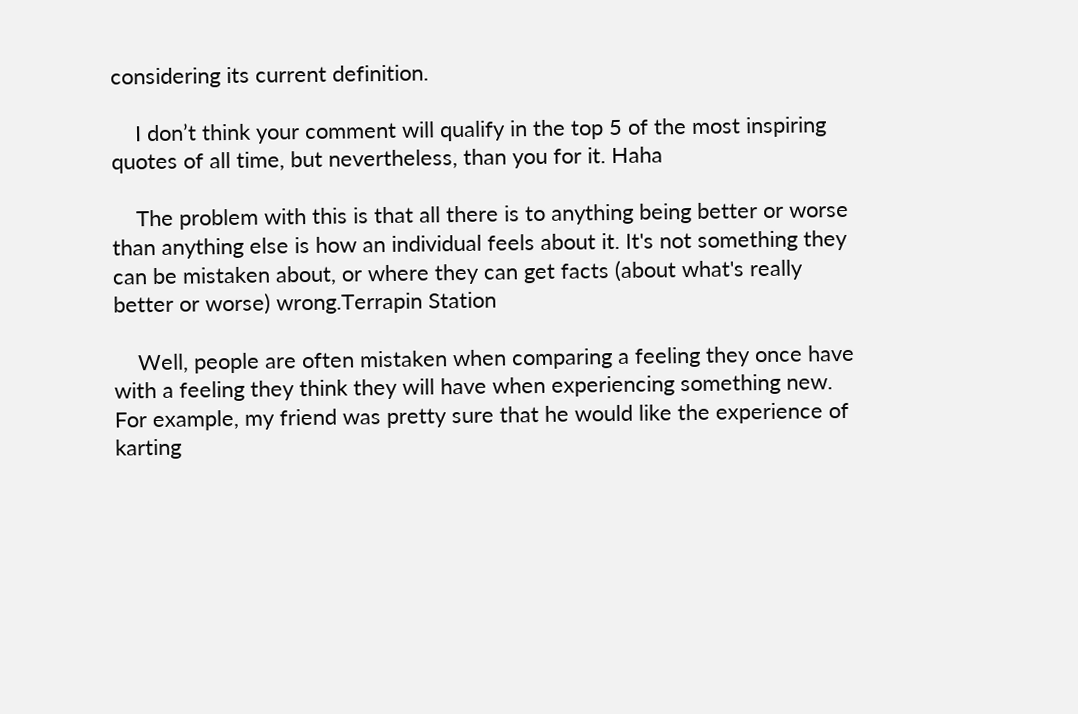considering its current definition.

    I don’t think your comment will qualify in the top 5 of the most inspiring quotes of all time, but nevertheless, than you for it. Haha

    The problem with this is that all there is to anything being better or worse than anything else is how an individual feels about it. It's not something they can be mistaken about, or where they can get facts (about what's really better or worse) wrong.Terrapin Station

    Well, people are often mistaken when comparing a feeling they once have with a feeling they think they will have when experiencing something new. For example, my friend was pretty sure that he would like the experience of karting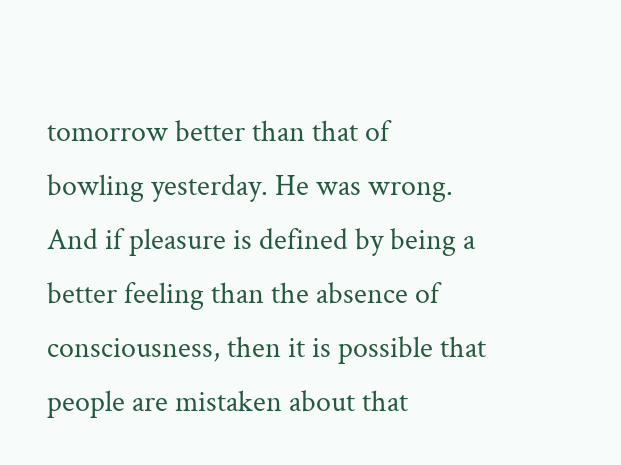tomorrow better than that of bowling yesterday. He was wrong. And if pleasure is defined by being a better feeling than the absence of consciousness, then it is possible that people are mistaken about that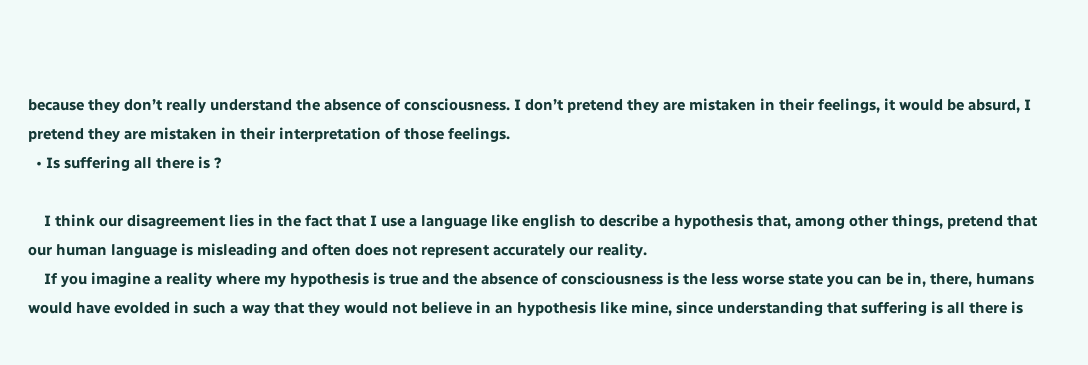because they don’t really understand the absence of consciousness. I don’t pretend they are mistaken in their feelings, it would be absurd, I pretend they are mistaken in their interpretation of those feelings.
  • Is suffering all there is ?

    I think our disagreement lies in the fact that I use a language like english to describe a hypothesis that, among other things, pretend that our human language is misleading and often does not represent accurately our reality.
    If you imagine a reality where my hypothesis is true and the absence of consciousness is the less worse state you can be in, there, humans would have evolded in such a way that they would not believe in an hypothesis like mine, since understanding that suffering is all there is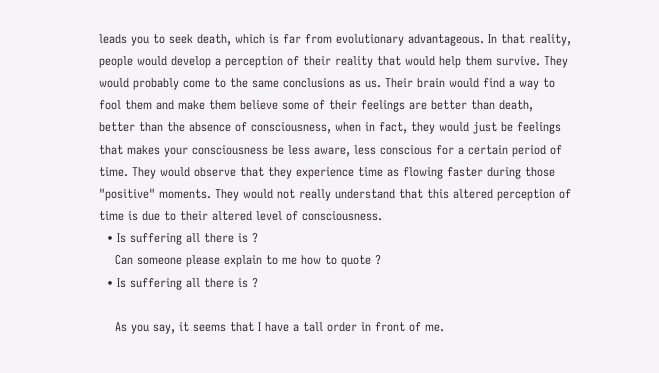leads you to seek death, which is far from evolutionary advantageous. In that reality, people would develop a perception of their reality that would help them survive. They would probably come to the same conclusions as us. Their brain would find a way to fool them and make them believe some of their feelings are better than death, better than the absence of consciousness, when in fact, they would just be feelings that makes your consciousness be less aware, less conscious for a certain period of time. They would observe that they experience time as flowing faster during those "positive" moments. They would not really understand that this altered perception of time is due to their altered level of consciousness.
  • Is suffering all there is ?
    Can someone please explain to me how to quote ?
  • Is suffering all there is ?

    As you say, it seems that I have a tall order in front of me.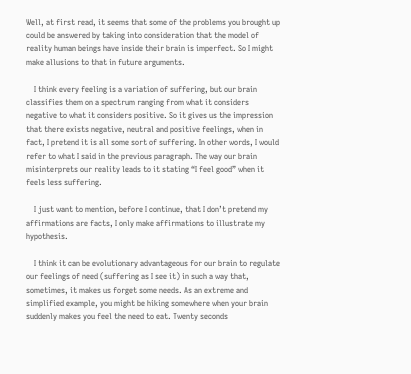Well, at first read, it seems that some of the problems you brought up could be answered by taking into consideration that the model of reality human beings have inside their brain is imperfect. So I might make allusions to that in future arguments.

    I think every feeling is a variation of suffering, but our brain classifies them on a spectrum ranging from what it considers negative to what it considers positive. So it gives us the impression that there exists negative, neutral and positive feelings, when in fact, I pretend it is all some sort of suffering. In other words, I would refer to what I said in the previous paragraph. The way our brain misinterprets our reality leads to it stating “I feel good” when it feels less suffering.

    I just want to mention, before I continue, that I don’t pretend my affirmations are facts, I only make affirmations to illustrate my hypothesis.

    I think it can be evolutionary advantageous for our brain to regulate our feelings of need (suffering as I see it) in such a way that, sometimes, it makes us forget some needs. As an extreme and simplified example, you might be hiking somewhere when your brain suddenly makes you feel the need to eat. Twenty seconds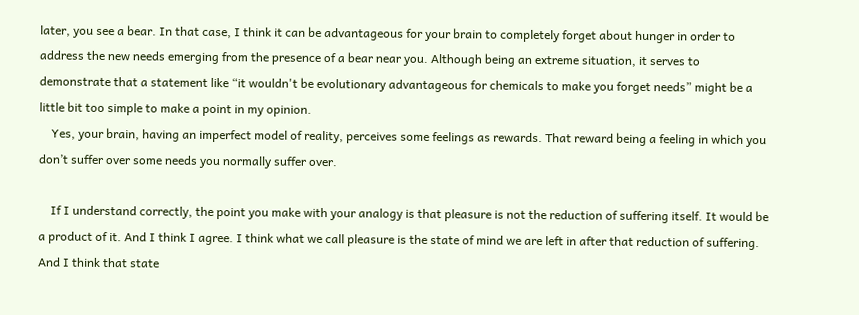later, you see a bear. In that case, I think it can be advantageous for your brain to completely forget about hunger in order to address the new needs emerging from the presence of a bear near you. Although being an extreme situation, it serves to demonstrate that a statement like “it wouldn't be evolutionary advantageous for chemicals to make you forget needs” might be a little bit too simple to make a point in my opinion.
    Yes, your brain, having an imperfect model of reality, perceives some feelings as rewards. That reward being a feeling in which you don’t suffer over some needs you normally suffer over.

    If I understand correctly, the point you make with your analogy is that pleasure is not the reduction of suffering itself. It would be a product of it. And I think I agree. I think what we call pleasure is the state of mind we are left in after that reduction of suffering. And I think that state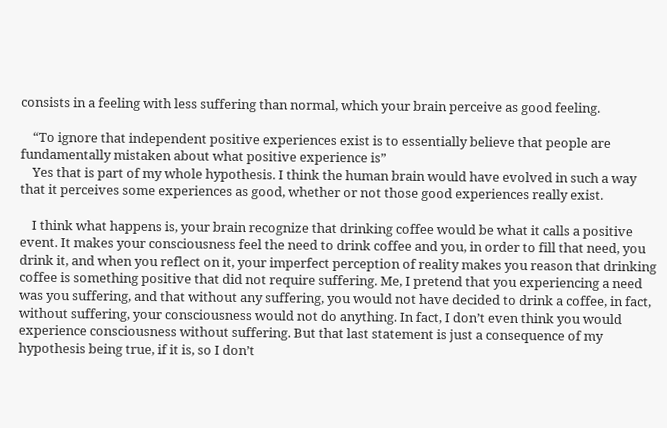consists in a feeling with less suffering than normal, which your brain perceive as good feeling.

    “To ignore that independent positive experiences exist is to essentially believe that people are fundamentally mistaken about what positive experience is”
    Yes that is part of my whole hypothesis. I think the human brain would have evolved in such a way that it perceives some experiences as good, whether or not those good experiences really exist.

    I think what happens is, your brain recognize that drinking coffee would be what it calls a positive event. It makes your consciousness feel the need to drink coffee and you, in order to fill that need, you drink it, and when you reflect on it, your imperfect perception of reality makes you reason that drinking coffee is something positive that did not require suffering. Me, I pretend that you experiencing a need was you suffering, and that without any suffering, you would not have decided to drink a coffee, in fact, without suffering, your consciousness would not do anything. In fact, I don’t even think you would experience consciousness without suffering. But that last statement is just a consequence of my hypothesis being true, if it is, so I don’t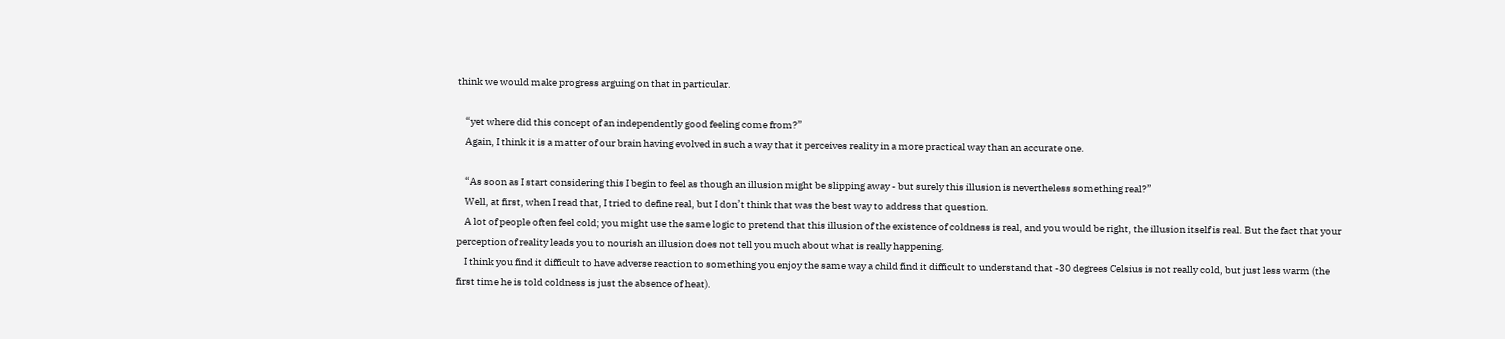think we would make progress arguing on that in particular.

    “yet where did this concept of an independently good feeling come from?”
    Again, I think it is a matter of our brain having evolved in such a way that it perceives reality in a more practical way than an accurate one.

    “As soon as I start considering this I begin to feel as though an illusion might be slipping away - but surely this illusion is nevertheless something real?”
    Well, at first, when I read that, I tried to define real, but I don’t think that was the best way to address that question.
    A lot of people often feel cold; you might use the same logic to pretend that this illusion of the existence of coldness is real, and you would be right, the illusion itself is real. But the fact that your perception of reality leads you to nourish an illusion does not tell you much about what is really happening.
    I think you find it difficult to have adverse reaction to something you enjoy the same way a child find it difficult to understand that -30 degrees Celsius is not really cold, but just less warm (the first time he is told coldness is just the absence of heat).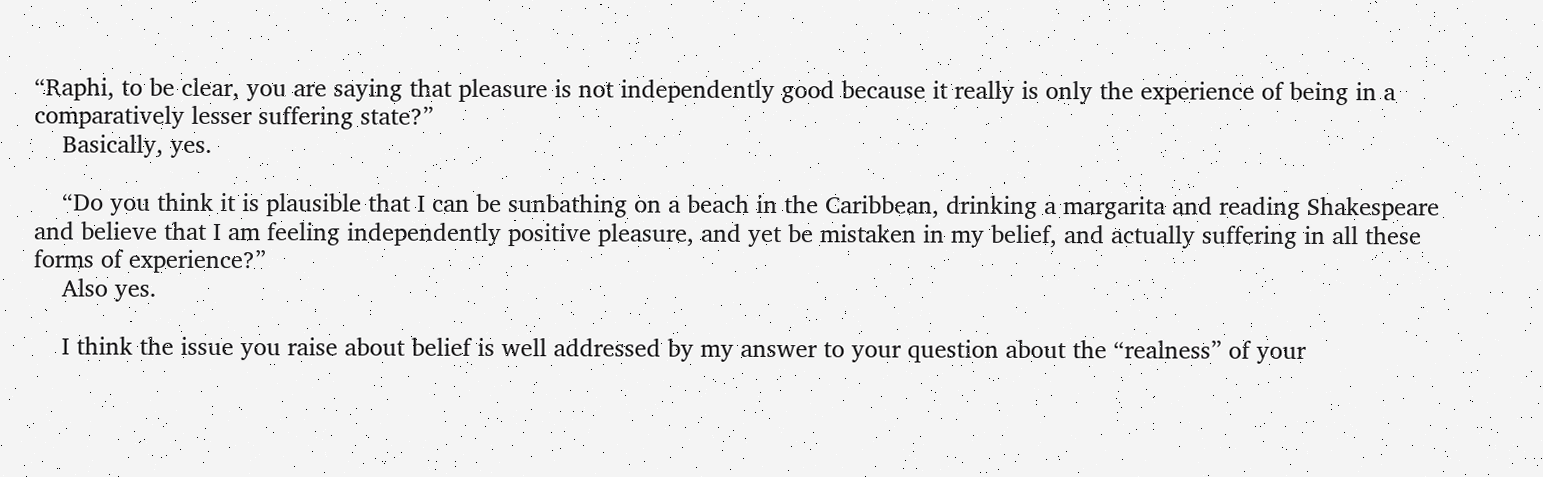“Raphi, to be clear, you are saying that pleasure is not independently good because it really is only the experience of being in a comparatively lesser suffering state?”
    Basically, yes.

    “Do you think it is plausible that I can be sunbathing on a beach in the Caribbean, drinking a margarita and reading Shakespeare and believe that I am feeling independently positive pleasure, and yet be mistaken in my belief, and actually suffering in all these forms of experience?”
    Also yes.

    I think the issue you raise about belief is well addressed by my answer to your question about the “realness” of your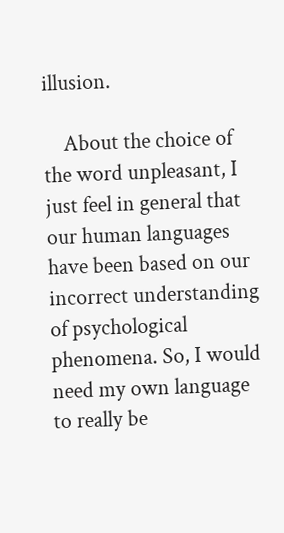illusion.

    About the choice of the word unpleasant, I just feel in general that our human languages have been based on our incorrect understanding of psychological phenomena. So, I would need my own language to really be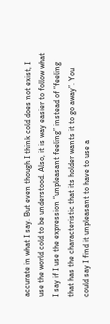accurate in what I say. But even though I think cold does not exist, I use the world cold to be understood. Also, it is way easier to follow what I say if I use the expression “unpleasant feeling” instead of “feeling that has the characteristic that its holder wants it to go away”. You could say I find it unpleasant to have to use a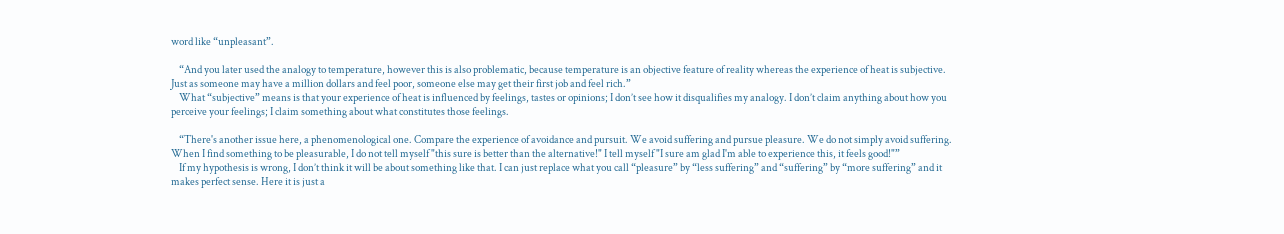word like “unpleasant”.

    “And you later used the analogy to temperature, however this is also problematic, because temperature is an objective feature of reality whereas the experience of heat is subjective. Just as someone may have a million dollars and feel poor, someone else may get their first job and feel rich.”
    What “subjective” means is that your experience of heat is influenced by feelings, tastes or opinions; I don’t see how it disqualifies my analogy. I don’t claim anything about how you perceive your feelings; I claim something about what constitutes those feelings.

    “There's another issue here, a phenomenological one. Compare the experience of avoidance and pursuit. We avoid suffering and pursue pleasure. We do not simply avoid suffering. When I find something to be pleasurable, I do not tell myself "this sure is better than the alternative!" I tell myself "I sure am glad I'm able to experience this, it feels good!"”
    If my hypothesis is wrong, I don’t think it will be about something like that. I can just replace what you call “pleasure” by “less suffering” and “suffering” by “more suffering” and it makes perfect sense. Here it is just a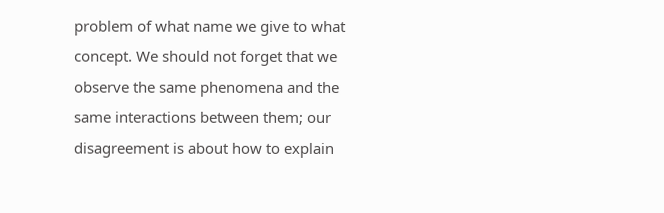problem of what name we give to what concept. We should not forget that we observe the same phenomena and the same interactions between them; our disagreement is about how to explain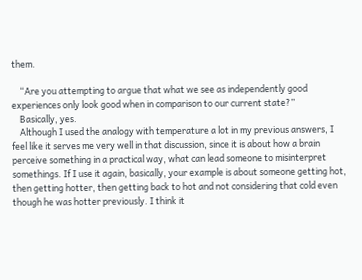them.

    “Are you attempting to argue that what we see as independently good experiences only look good when in comparison to our current state?”
    Basically, yes.
    Although I used the analogy with temperature a lot in my previous answers, I feel like it serves me very well in that discussion, since it is about how a brain perceive something in a practical way, what can lead someone to misinterpret somethings. If I use it again, basically, your example is about someone getting hot, then getting hotter, then getting back to hot and not considering that cold even though he was hotter previously. I think it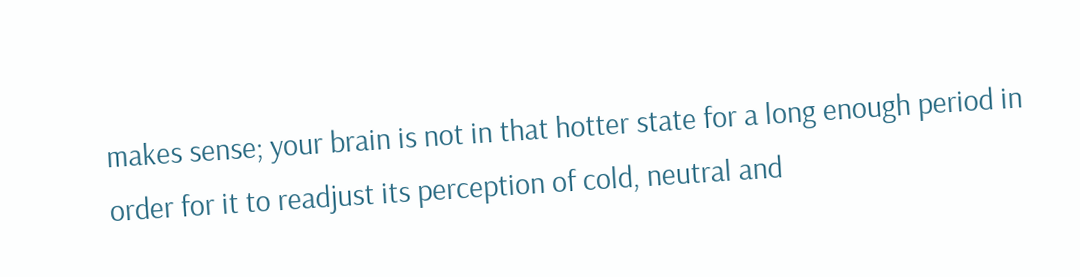makes sense; your brain is not in that hotter state for a long enough period in order for it to readjust its perception of cold, neutral and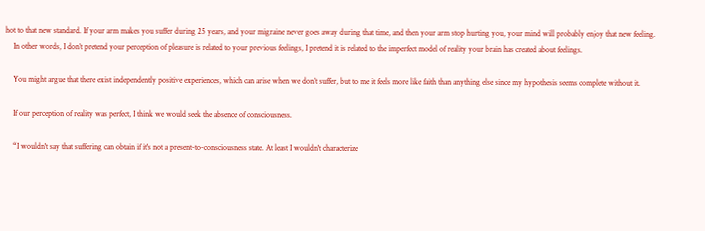hot to that new standard. If your arm makes you suffer during 25 years, and your migraine never goes away during that time, and then your arm stop hurting you, your mind will probably enjoy that new feeling.
    In other words, I don’t pretend your perception of pleasure is related to your previous feelings, I pretend it is related to the imperfect model of reality your brain has created about feelings.

    You might argue that there exist independently positive experiences, which can arise when we don’t suffer, but to me it feels more like faith than anything else since my hypothesis seems complete without it.

    If our perception of reality was perfect, I think we would seek the absence of consciousness.

    “I wouldn't say that suffering can obtain if it's not a present-to-consciousness state. At least I wouldn't characterize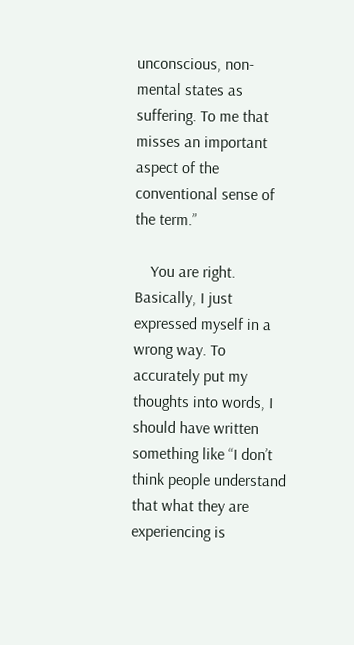unconscious, non-mental states as suffering. To me that misses an important aspect of the conventional sense of the term.”

    You are right. Basically, I just expressed myself in a wrong way. To accurately put my thoughts into words, I should have written something like “I don’t think people understand that what they are experiencing is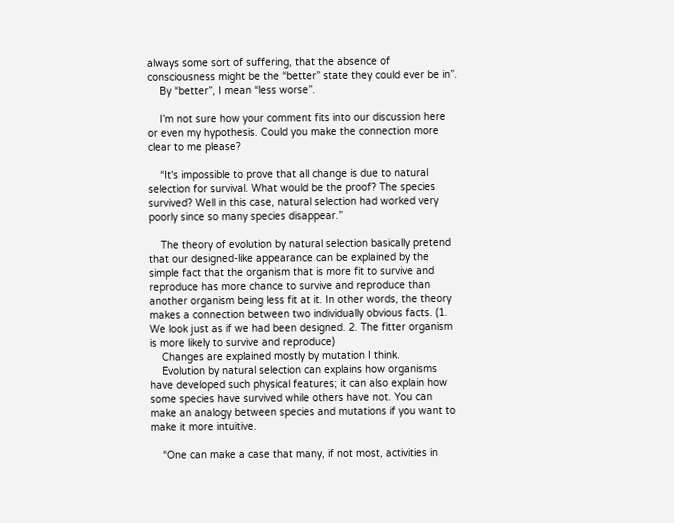always some sort of suffering, that the absence of consciousness might be the “better” state they could ever be in”.
    By “better”, I mean “less worse”.

    I’m not sure how your comment fits into our discussion here or even my hypothesis. Could you make the connection more clear to me please?

    “It's impossible to prove that all change is due to natural selection for survival. What would be the proof? The species survived? Well in this case, natural selection had worked very poorly since so many species disappear.”

    The theory of evolution by natural selection basically pretend that our designed-like appearance can be explained by the simple fact that the organism that is more fit to survive and reproduce has more chance to survive and reproduce than another organism being less fit at it. In other words, the theory makes a connection between two individually obvious facts. (1. We look just as if we had been designed. 2. The fitter organism is more likely to survive and reproduce)
    Changes are explained mostly by mutation I think.
    Evolution by natural selection can explains how organisms have developed such physical features; it can also explain how some species have survived while others have not. You can make an analogy between species and mutations if you want to make it more intuitive.

    “One can make a case that many, if not most, activities in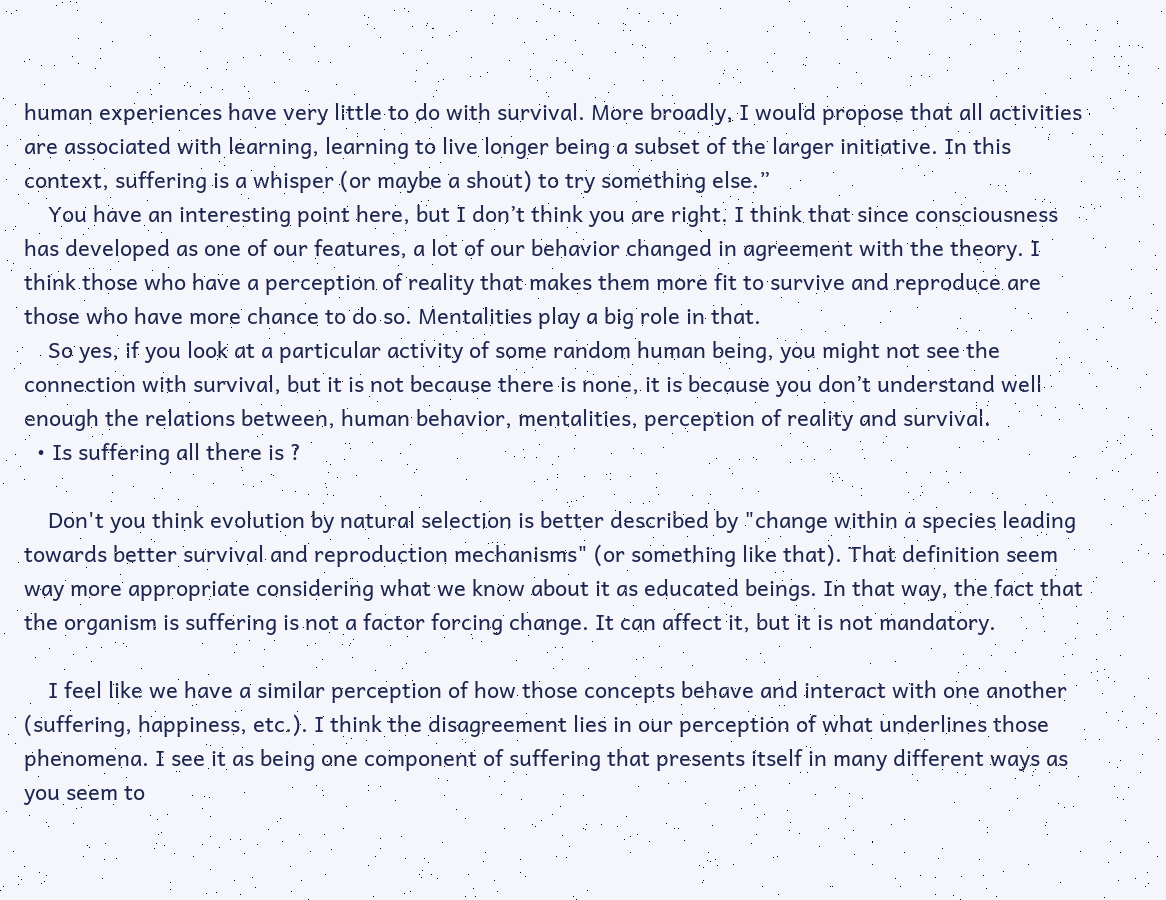human experiences have very little to do with survival. More broadly, I would propose that all activities are associated with learning, learning to live longer being a subset of the larger initiative. In this context, suffering is a whisper (or maybe a shout) to try something else.”
    You have an interesting point here, but I don’t think you are right. I think that since consciousness has developed as one of our features, a lot of our behavior changed in agreement with the theory. I think those who have a perception of reality that makes them more fit to survive and reproduce are those who have more chance to do so. Mentalities play a big role in that.
    So yes, if you look at a particular activity of some random human being, you might not see the connection with survival, but it is not because there is none, it is because you don’t understand well enough the relations between, human behavior, mentalities, perception of reality and survival.
  • Is suffering all there is ?

    Don't you think evolution by natural selection is better described by "change within a species leading towards better survival and reproduction mechanisms" (or something like that). That definition seem way more appropriate considering what we know about it as educated beings. In that way, the fact that the organism is suffering is not a factor forcing change. It can affect it, but it is not mandatory.

    I feel like we have a similar perception of how those concepts behave and interact with one another (suffering, happiness, etc.). I think the disagreement lies in our perception of what underlines those phenomena. I see it as being one component of suffering that presents itself in many different ways as you seem to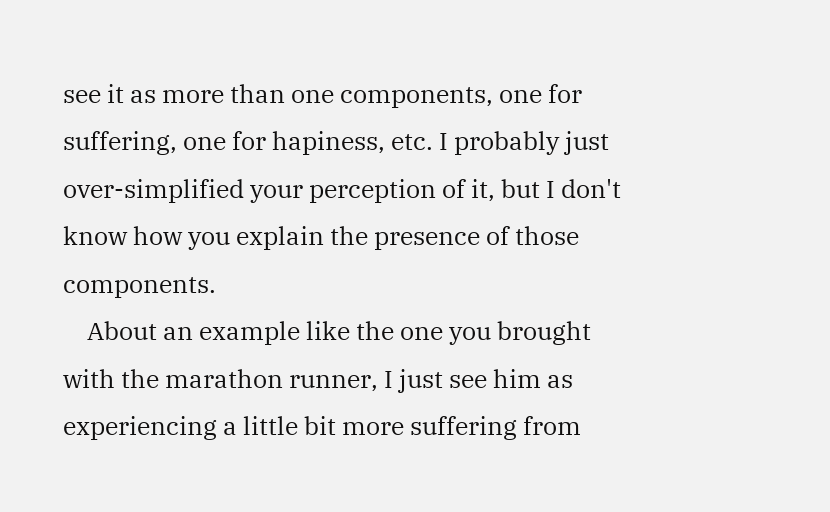see it as more than one components, one for suffering, one for hapiness, etc. I probably just over-simplified your perception of it, but I don't know how you explain the presence of those components.
    About an example like the one you brought with the marathon runner, I just see him as experiencing a little bit more suffering from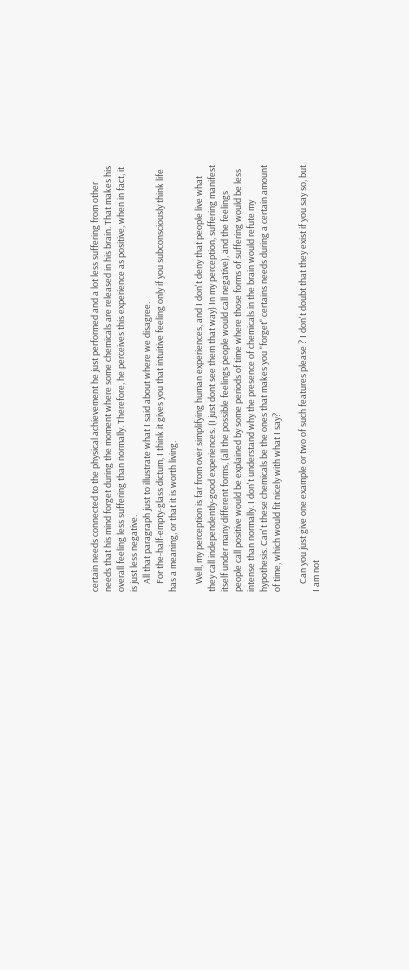certain needs connected to the physical achievement he just performed and a lot less suffering from other needs that his mind forget during the moment where some chemicals are released in his brain. That makes his overall feeling less suffering than normally. Therefore, he perceives this experience as positive, when in fact, it is just less negative.
    All that paragraph just to illustrate what I said about where we disagree.
    For the-half-empty-glass dictum, I think it gives you that intuitive feeling only if you subconsciously think life has a meaning, or that it is worth living.

    Well, my perception is far from over simplifying human experiences, and I don't deny that people live what they call independently-good experiences. (I just dont see them that way) In my perception, suffering manifest itself under many different forms, (all the possible feelings people would call negative), and the feelings people call positive would be explained by some periods of time where those forms of suffering would be less intense than normally. I don't understand why the presence of chemicals in the brain would refute my hypothesis. Can't these chemicals be the ones that makes you "forget" certains needs during a certain amount of time, which would fit nicely with what I say?

    Can you just give one example or two of such features please ? I don't doubt that they exist if you say so, but I am not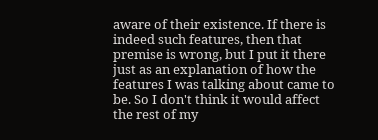aware of their existence. If there is indeed such features, then that premise is wrong, but I put it there just as an explanation of how the features I was talking about came to be. So I don't think it would affect the rest of my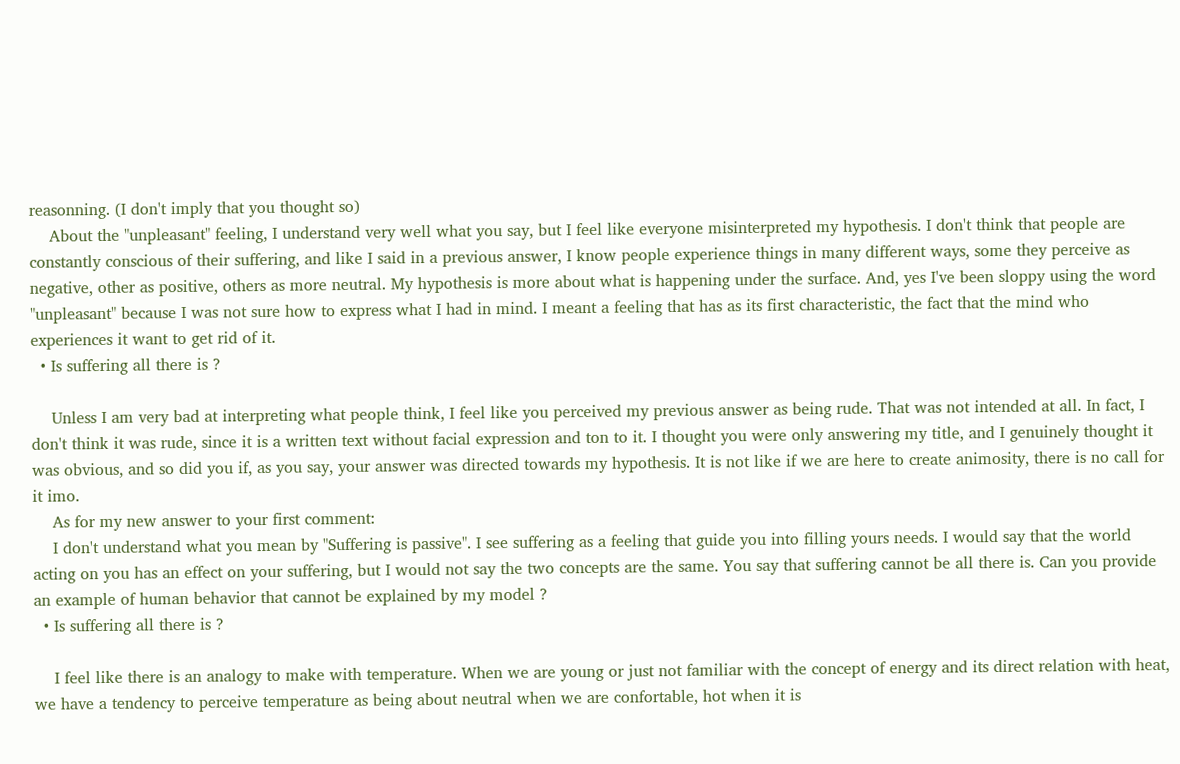reasonning. (I don't imply that you thought so)
    About the "unpleasant" feeling, I understand very well what you say, but I feel like everyone misinterpreted my hypothesis. I don't think that people are constantly conscious of their suffering, and like I said in a previous answer, I know people experience things in many different ways, some they perceive as negative, other as positive, others as more neutral. My hypothesis is more about what is happening under the surface. And, yes I've been sloppy using the word "unpleasant" because I was not sure how to express what I had in mind. I meant a feeling that has as its first characteristic, the fact that the mind who experiences it want to get rid of it.
  • Is suffering all there is ?

    Unless I am very bad at interpreting what people think, I feel like you perceived my previous answer as being rude. That was not intended at all. In fact, I don't think it was rude, since it is a written text without facial expression and ton to it. I thought you were only answering my title, and I genuinely thought it was obvious, and so did you if, as you say, your answer was directed towards my hypothesis. It is not like if we are here to create animosity, there is no call for it imo.
    As for my new answer to your first comment:
    I don't understand what you mean by "Suffering is passive". I see suffering as a feeling that guide you into filling yours needs. I would say that the world acting on you has an effect on your suffering, but I would not say the two concepts are the same. You say that suffering cannot be all there is. Can you provide an example of human behavior that cannot be explained by my model ?
  • Is suffering all there is ?

    I feel like there is an analogy to make with temperature. When we are young or just not familiar with the concept of energy and its direct relation with heat, we have a tendency to perceive temperature as being about neutral when we are confortable, hot when it is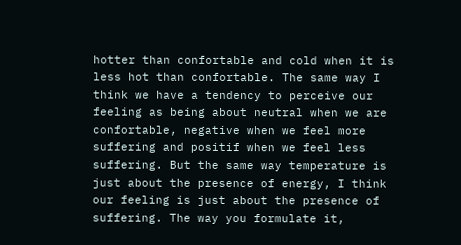hotter than confortable and cold when it is less hot than confortable. The same way I think we have a tendency to perceive our feeling as being about neutral when we are confortable, negative when we feel more suffering and positif when we feel less suffering. But the same way temperature is just about the presence of energy, I think our feeling is just about the presence of suffering. The way you formulate it,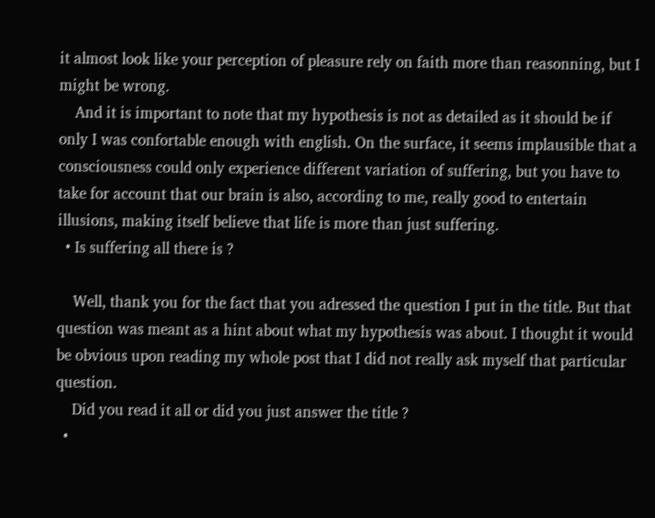it almost look like your perception of pleasure rely on faith more than reasonning, but I might be wrong.
    And it is important to note that my hypothesis is not as detailed as it should be if only I was confortable enough with english. On the surface, it seems implausible that a consciousness could only experience different variation of suffering, but you have to take for account that our brain is also, according to me, really good to entertain illusions, making itself believe that life is more than just suffering.
  • Is suffering all there is ?

    Well, thank you for the fact that you adressed the question I put in the title. But that question was meant as a hint about what my hypothesis was about. I thought it would be obvious upon reading my whole post that I did not really ask myself that particular question.
    Did you read it all or did you just answer the title ?
  •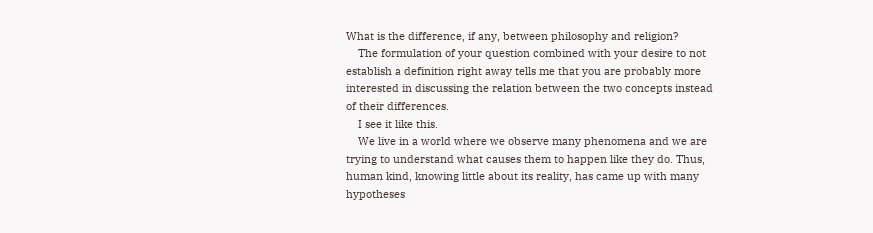What is the difference, if any, between philosophy and religion?
    The formulation of your question combined with your desire to not establish a definition right away tells me that you are probably more interested in discussing the relation between the two concepts instead of their differences.
    I see it like this.
    We live in a world where we observe many phenomena and we are trying to understand what causes them to happen like they do. Thus, human kind, knowing little about its reality, has came up with many hypotheses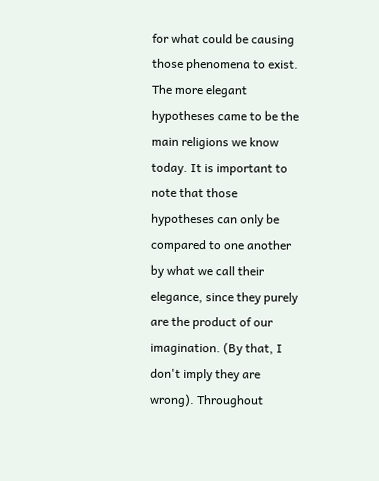for what could be causing those phenomena to exist. The more elegant hypotheses came to be the main religions we know today. It is important to note that those hypotheses can only be compared to one another by what we call their elegance, since they purely are the product of our imagination. (By that, I don't imply they are wrong). Throughout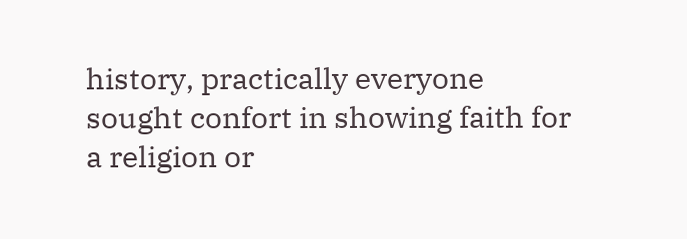history, practically everyone sought confort in showing faith for a religion or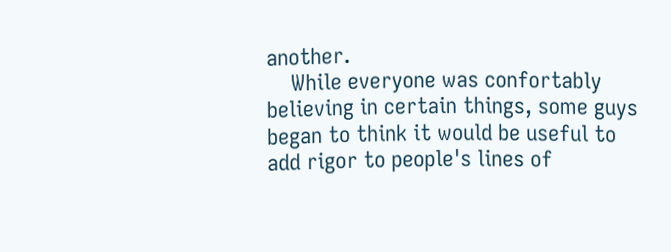another.
    While everyone was confortably believing in certain things, some guys began to think it would be useful to add rigor to people's lines of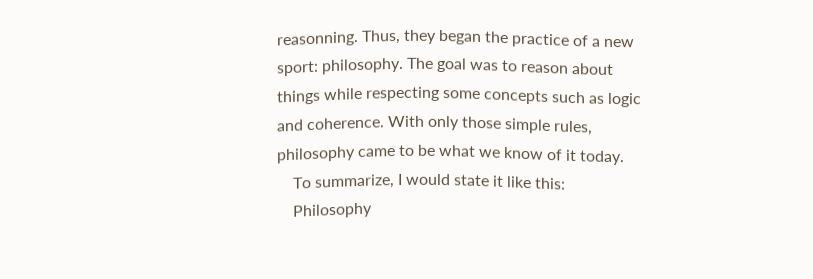reasonning. Thus, they began the practice of a new sport: philosophy. The goal was to reason about things while respecting some concepts such as logic and coherence. With only those simple rules, philosophy came to be what we know of it today.
    To summarize, I would state it like this:
    Philosophy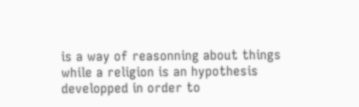is a way of reasonning about things while a religion is an hypothesis developped in order to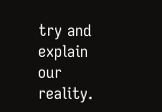try and explain our reality.